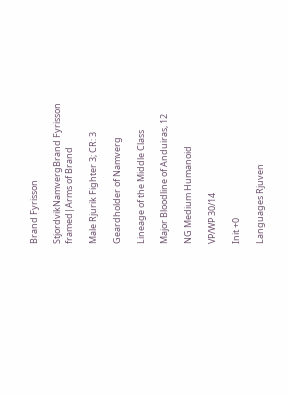Brand Fyrisson

StjordvikNamvergBrand Fyrisson
framed|Arms of Brand

Male Rjurik Fighter 3; CR: 3

Geardholder of Namverg

Lineage of the Middle Class

Major Bloodline of Anduiras, 12

NG Medium Humanoid

VP/WP 30/14

Init +0

Languages Rjuven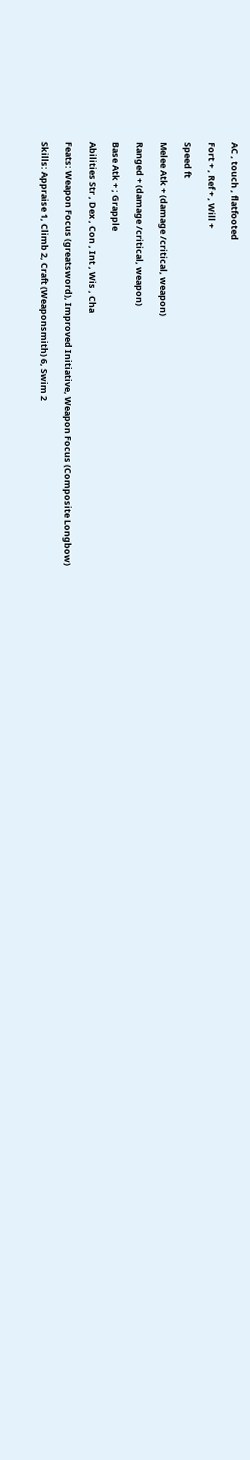AC , touch , flatfooted

Fort + , Ref + , Will +

Speed ft

Melee Atk + (damage /critical, weapon)

Ranged + (damage /critical, weapon)

Base Atk + ; Grapple

Abilities Str , Dex , Con , Int , Wis , Cha

Feats: Weapon Focus (greatsword), Improved Initiative, Weapon Focus (Composite Longbow)

Skills: Appraise 1, Climb 2, Craft (Weaponsmith) 6, Swim 2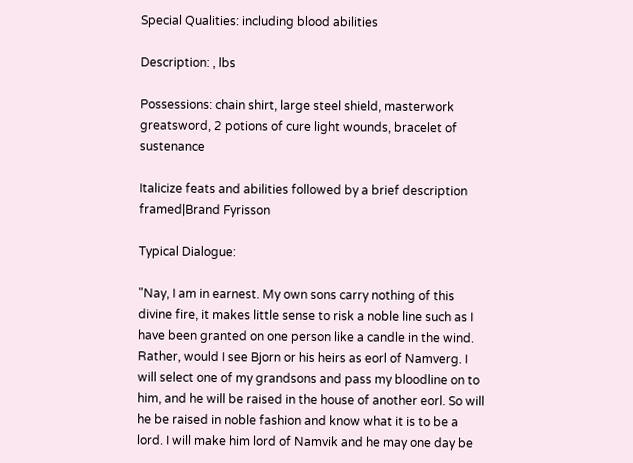Special Qualities: including blood abilities

Description: , lbs

Possessions: chain shirt, large steel shield, masterwork greatsword, 2 potions of cure light wounds, bracelet of sustenance

Italicize feats and abilities followed by a brief description
framed|Brand Fyrisson

Typical Dialogue:

"Nay, I am in earnest. My own sons carry nothing of this divine fire, it makes little sense to risk a noble line such as I have been granted on one person like a candle in the wind. Rather, would I see Bjorn or his heirs as eorl of Namverg. I will select one of my grandsons and pass my bloodline on to him, and he will be raised in the house of another eorl. So will he be raised in noble fashion and know what it is to be a lord. I will make him lord of Namvik and he may one day be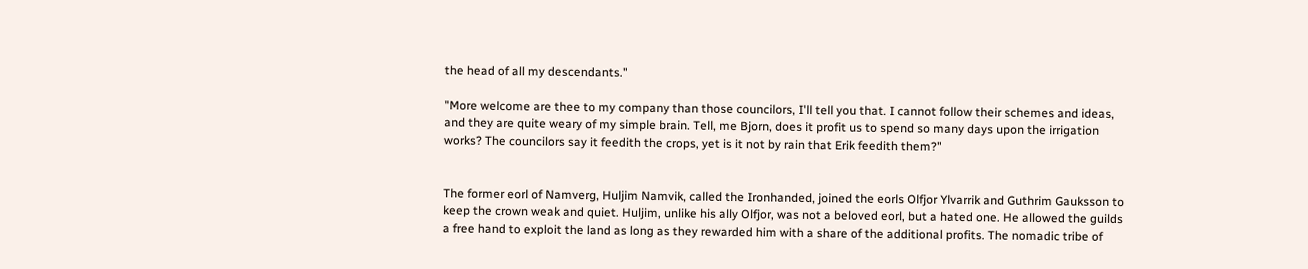the head of all my descendants."

"More welcome are thee to my company than those councilors, I'll tell you that. I cannot follow their schemes and ideas, and they are quite weary of my simple brain. Tell, me Bjorn, does it profit us to spend so many days upon the irrigation works? The councilors say it feedith the crops, yet is it not by rain that Erik feedith them?"


The former eorl of Namverg, Huljim Namvik, called the Ironhanded, joined the eorls Olfjor Ylvarrik and Guthrim Gauksson to keep the crown weak and quiet. Huljim, unlike his ally Olfjor, was not a beloved eorl, but a hated one. He allowed the guilds a free hand to exploit the land as long as they rewarded him with a share of the additional profits. The nomadic tribe of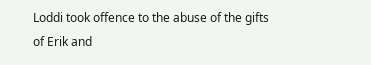Loddi took offence to the abuse of the gifts of Erik and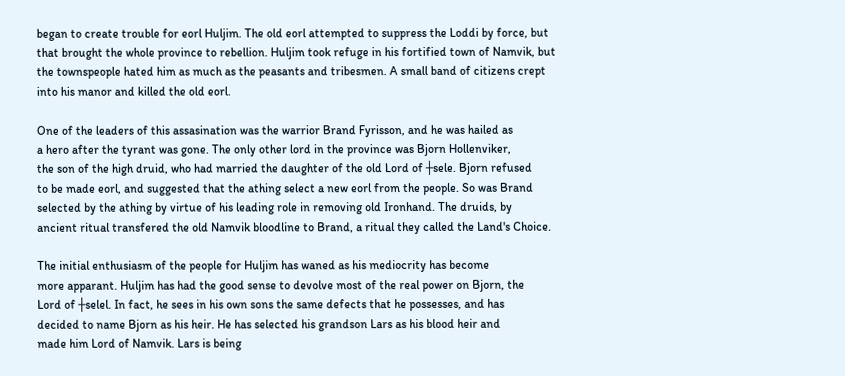began to create trouble for eorl Huljim. The old eorl attempted to suppress the Loddi by force, but that brought the whole province to rebellion. Huljim took refuge in his fortified town of Namvik, but the townspeople hated him as much as the peasants and tribesmen. A small band of citizens crept into his manor and killed the old eorl.

One of the leaders of this assasination was the warrior Brand Fyrisson, and he was hailed as
a hero after the tyrant was gone. The only other lord in the province was Bjorn Hollenviker,
the son of the high druid, who had married the daughter of the old Lord of ┼sele. Bjorn refused
to be made eorl, and suggested that the athing select a new eorl from the people. So was Brand
selected by the athing by virtue of his leading role in removing old Ironhand. The druids, by
ancient ritual transfered the old Namvik bloodline to Brand, a ritual they called the Land's Choice.

The initial enthusiasm of the people for Huljim has waned as his mediocrity has become
more apparant. Huljim has had the good sense to devolve most of the real power on Bjorn, the
Lord of ┼selel. In fact, he sees in his own sons the same defects that he possesses, and has
decided to name Bjorn as his heir. He has selected his grandson Lars as his blood heir and
made him Lord of Namvik. Lars is being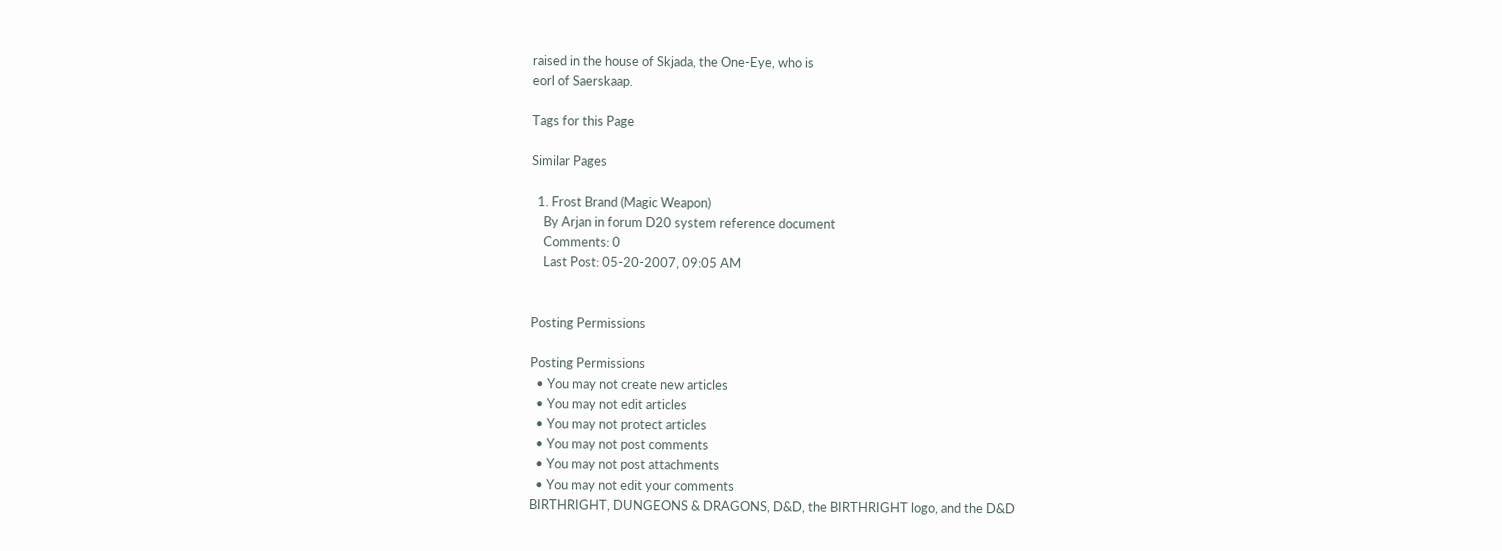raised in the house of Skjada, the One-Eye, who is
eorl of Saerskaap.

Tags for this Page

Similar Pages

  1. Frost Brand (Magic Weapon)
    By Arjan in forum D20 system reference document
    Comments: 0
    Last Post: 05-20-2007, 09:05 AM


Posting Permissions

Posting Permissions
  • You may not create new articles
  • You may not edit articles
  • You may not protect articles
  • You may not post comments
  • You may not post attachments
  • You may not edit your comments
BIRTHRIGHT, DUNGEONS & DRAGONS, D&D, the BIRTHRIGHT logo, and the D&D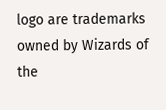logo are trademarks owned by Wizards of the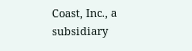Coast, Inc., a subsidiary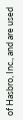of Hasbro, Inc., and are used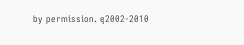by permission. ę2002-2010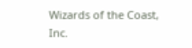Wizards of the Coast, Inc.